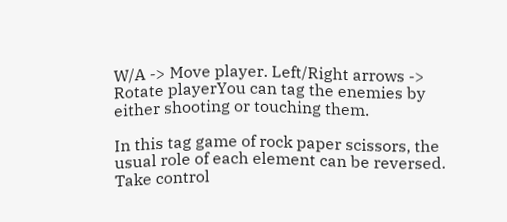W/A -> Move player. Left/Right arrows -> Rotate playerYou can tag the enemies by either shooting or touching them.

In this tag game of rock paper scissors, the usual role of each element can be reversed. Take control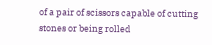of a pair of scissors capable of cutting stones or being rolled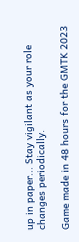up in paper... Stay vigilant as your role changes periodically.

Game made in 48 hours for the GMTK 2023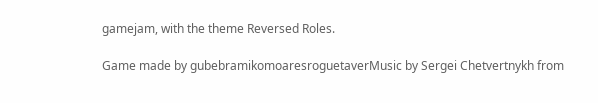gamejam, with the theme Reversed Roles.

Game made by gubebramikomoaresroguetaverMusic by Sergei Chetvertnykh from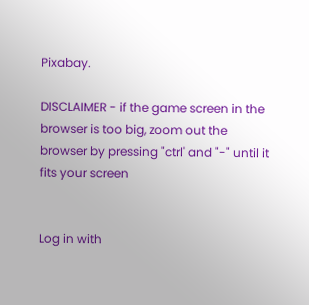Pixabay.

DISCLAIMER - if the game screen in the browser is too big, zoom out the browser by pressing "ctrl' and "-" until it fits your screen


Log in with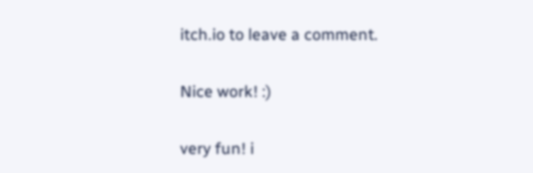itch.io to leave a comment.

Nice work! :)

very fun! i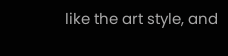like the art style, and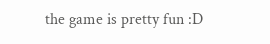the game is pretty fun :D